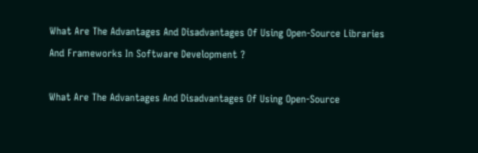What Are The Advantages And Disadvantages Of Using Open-Source Libraries And Frameworks In Software Development ?

What Are The Advantages And Disadvantages Of Using Open-Source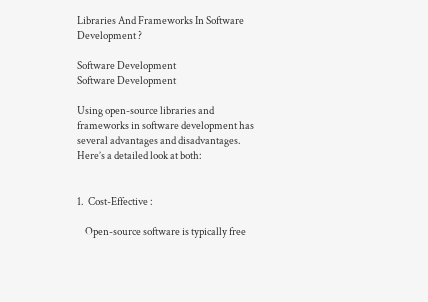Libraries And Frameworks In Software Development ?

Software Development
Software Development

Using open-source libraries and frameworks in software development has several advantages and disadvantages. Here’s a detailed look at both:


1.  Cost-Effective :

    Open-source software is typically free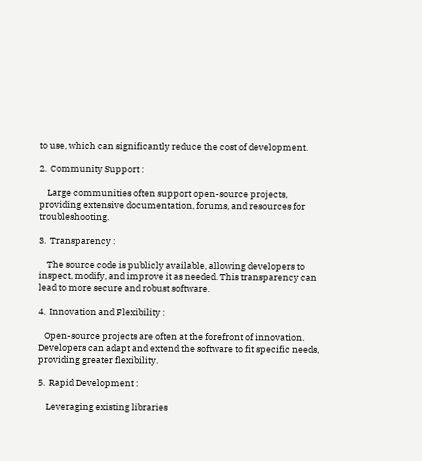to use, which can significantly reduce the cost of development.

2.  Community Support :

    Large communities often support open-source projects, providing extensive documentation, forums, and resources for troubleshooting.

3.  Transparency :

    The source code is publicly available, allowing developers to inspect, modify, and improve it as needed. This transparency can lead to more secure and robust software.

4.  Innovation and Flexibility :

   Open-source projects are often at the forefront of innovation. Developers can adapt and extend the software to fit specific needs, providing greater flexibility.

5.  Rapid Development :

    Leveraging existing libraries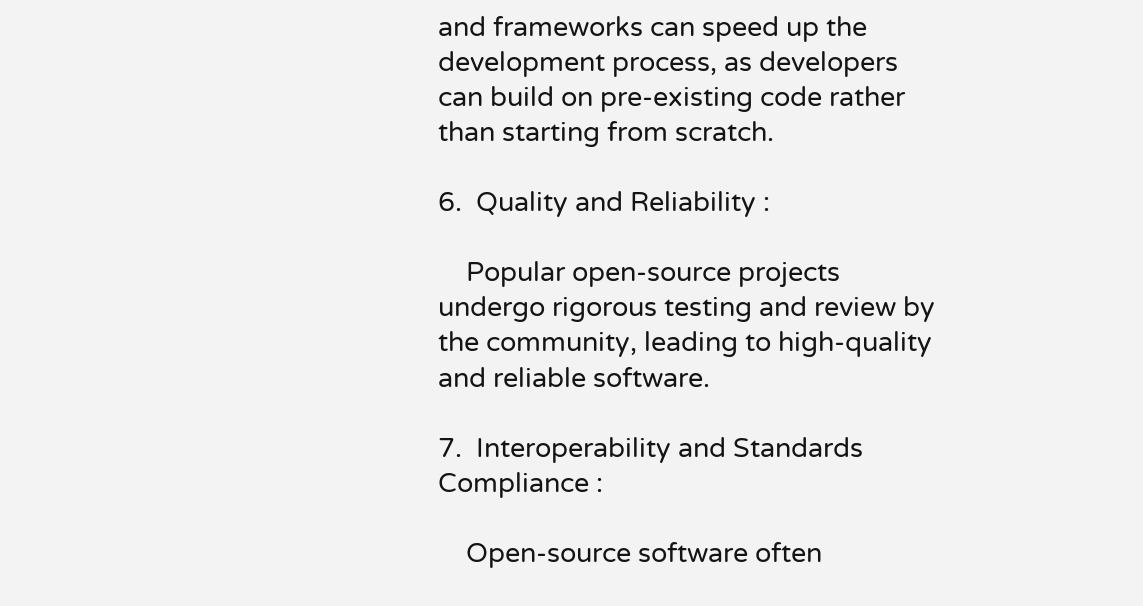and frameworks can speed up the development process, as developers can build on pre-existing code rather than starting from scratch.

6.  Quality and Reliability :

    Popular open-source projects undergo rigorous testing and review by the community, leading to high-quality and reliable software.

7.  Interoperability and Standards Compliance :

    Open-source software often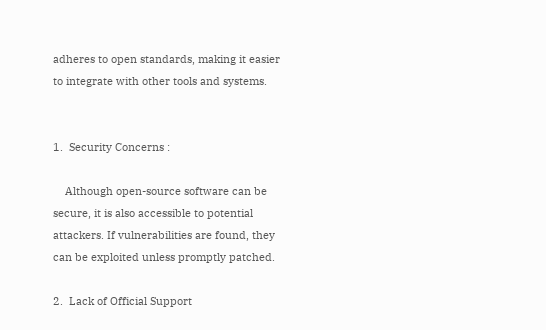adheres to open standards, making it easier to integrate with other tools and systems.


1.  Security Concerns :

    Although open-source software can be secure, it is also accessible to potential attackers. If vulnerabilities are found, they can be exploited unless promptly patched.

2.  Lack of Official Support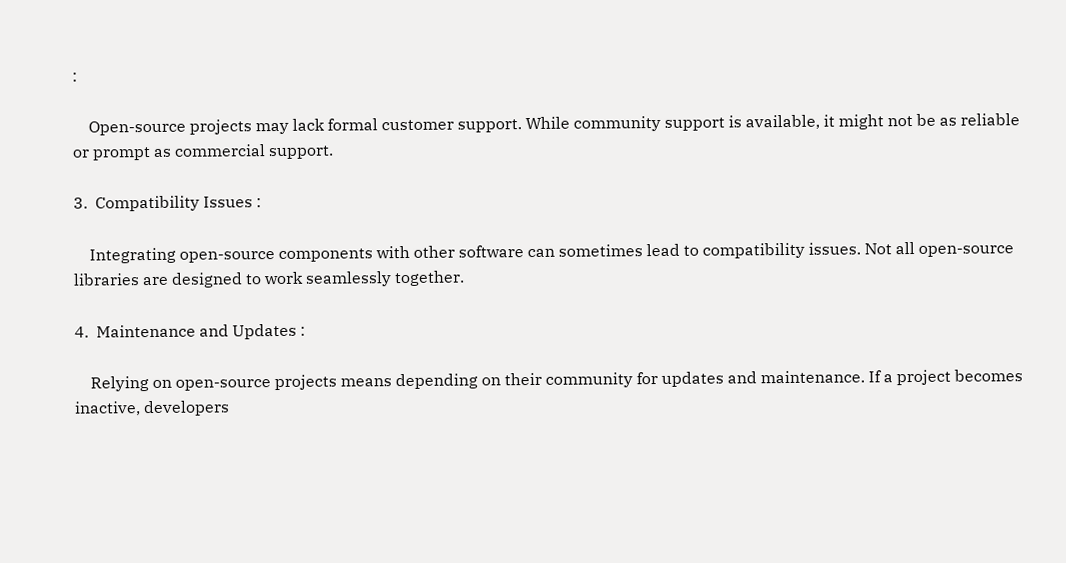:

    Open-source projects may lack formal customer support. While community support is available, it might not be as reliable or prompt as commercial support.

3.  Compatibility Issues :

    Integrating open-source components with other software can sometimes lead to compatibility issues. Not all open-source libraries are designed to work seamlessly together.

4.  Maintenance and Updates :

    Relying on open-source projects means depending on their community for updates and maintenance. If a project becomes inactive, developers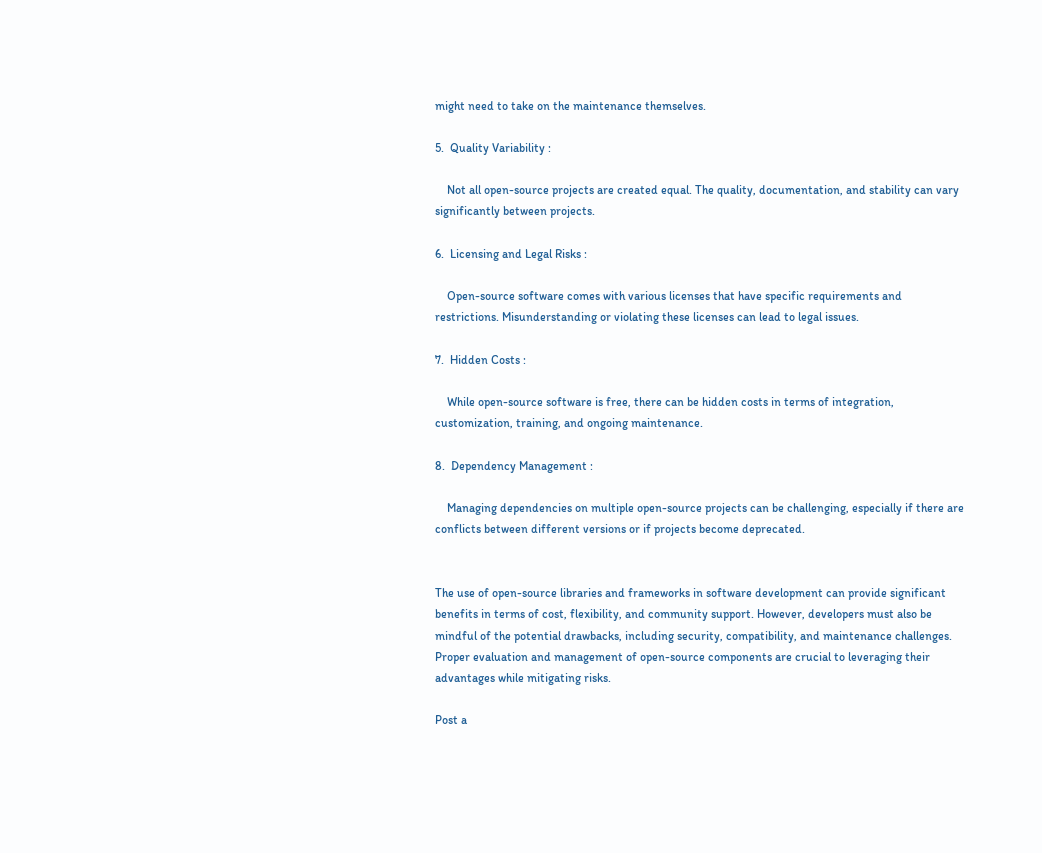might need to take on the maintenance themselves.

5.  Quality Variability :

    Not all open-source projects are created equal. The quality, documentation, and stability can vary significantly between projects.

6.  Licensing and Legal Risks :

    Open-source software comes with various licenses that have specific requirements and restrictions. Misunderstanding or violating these licenses can lead to legal issues.

7.  Hidden Costs :

    While open-source software is free, there can be hidden costs in terms of integration, customization, training, and ongoing maintenance.

8.  Dependency Management :

    Managing dependencies on multiple open-source projects can be challenging, especially if there are conflicts between different versions or if projects become deprecated.


The use of open-source libraries and frameworks in software development can provide significant benefits in terms of cost, flexibility, and community support. However, developers must also be mindful of the potential drawbacks, including security, compatibility, and maintenance challenges. Proper evaluation and management of open-source components are crucial to leveraging their advantages while mitigating risks.

Post a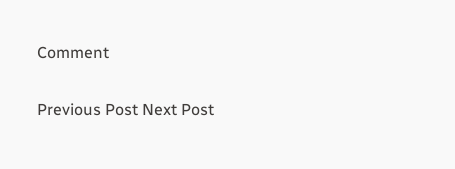Comment

Previous Post Next Post